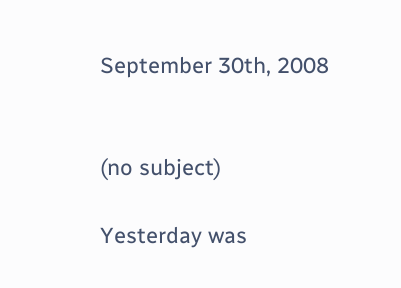September 30th, 2008


(no subject)

Yesterday was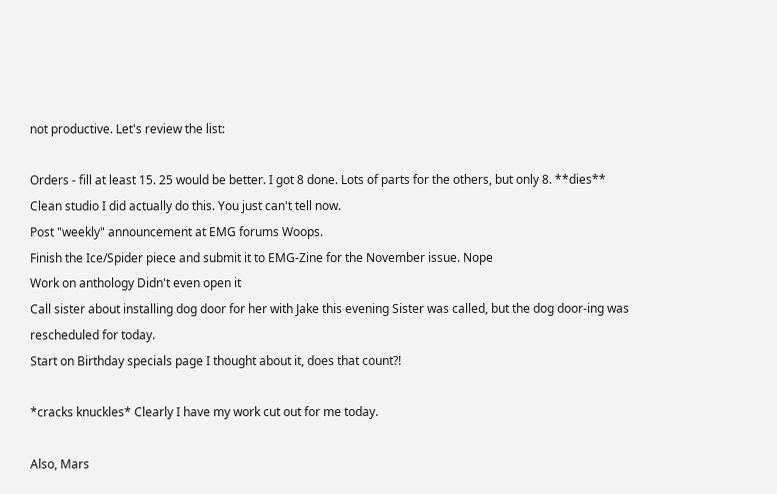not productive. Let's review the list:

Orders - fill at least 15. 25 would be better. I got 8 done. Lots of parts for the others, but only 8. **dies**
Clean studio I did actually do this. You just can't tell now.
Post "weekly" announcement at EMG forums Woops.
Finish the Ice/Spider piece and submit it to EMG-Zine for the November issue. Nope
Work on anthology Didn't even open it
Call sister about installing dog door for her with Jake this evening Sister was called, but the dog door-ing was rescheduled for today.
Start on Birthday specials page I thought about it, does that count?!

*cracks knuckles* Clearly I have my work cut out for me today.

Also, Mars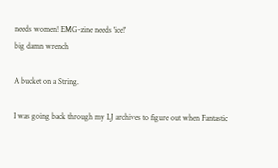needs women! EMG-zine needs 'ice!'
big damn wrench

A bucket on a String.

I was going back through my LJ archives to figure out when Fantastic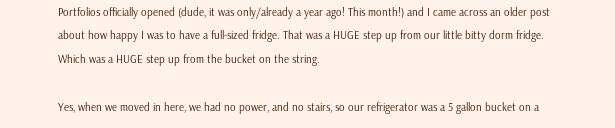Portfolios officially opened (dude, it was only/already a year ago! This month!) and I came across an older post about how happy I was to have a full-sized fridge. That was a HUGE step up from our little bitty dorm fridge. Which was a HUGE step up from the bucket on the string.

Yes, when we moved in here, we had no power, and no stairs, so our refrigerator was a 5 gallon bucket on a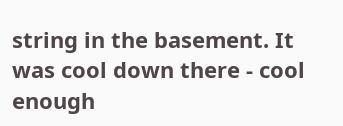string in the basement. It was cool down there - cool enough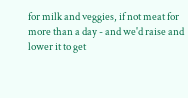for milk and veggies, if not meat for more than a day - and we'd raise and lower it to get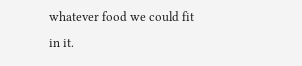whatever food we could fit in it.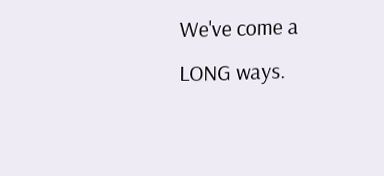We've come a LONG ways.